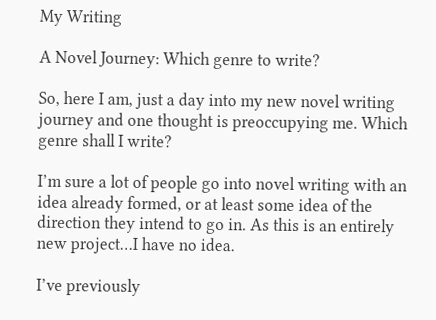My Writing

A Novel Journey: Which genre to write?

So, here I am, just a day into my new novel writing journey and one thought is preoccupying me. Which genre shall I write?

I’m sure a lot of people go into novel writing with an idea already formed, or at least some idea of the direction they intend to go in. As this is an entirely new project…I have no idea.

I’ve previously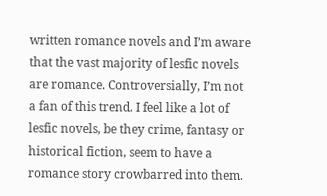written romance novels and I’m aware that the vast majority of lesfic novels are romance. Controversially, I’m not a fan of this trend. I feel like a lot of lesfic novels, be they crime, fantasy or historical fiction, seem to have a romance story crowbarred into them.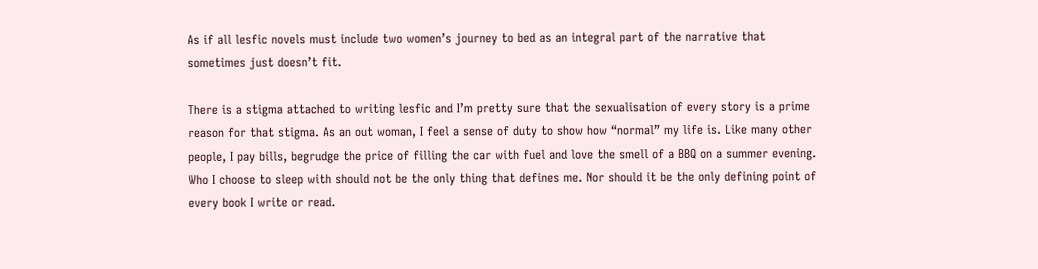As if all lesfic novels must include two women’s journey to bed as an integral part of the narrative that sometimes just doesn’t fit.

There is a stigma attached to writing lesfic and I’m pretty sure that the sexualisation of every story is a prime reason for that stigma. As an out woman, I feel a sense of duty to show how “normal” my life is. Like many other people, I pay bills, begrudge the price of filling the car with fuel and love the smell of a BBQ on a summer evening. Who I choose to sleep with should not be the only thing that defines me. Nor should it be the only defining point of every book I write or read.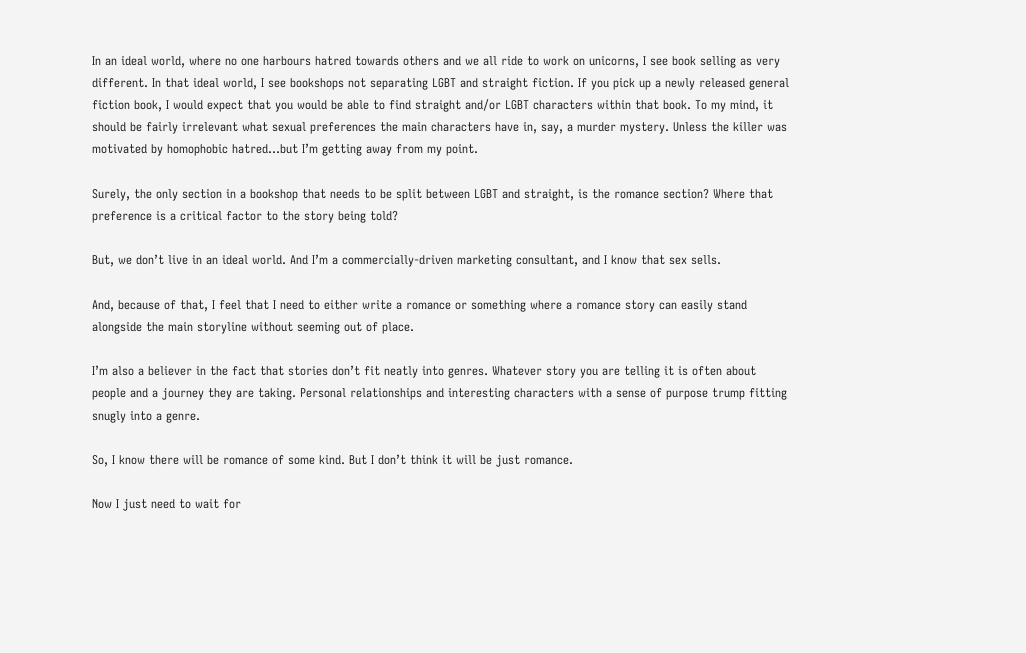In an ideal world, where no one harbours hatred towards others and we all ride to work on unicorns, I see book selling as very different. In that ideal world, I see bookshops not separating LGBT and straight fiction. If you pick up a newly released general fiction book, I would expect that you would be able to find straight and/or LGBT characters within that book. To my mind, it should be fairly irrelevant what sexual preferences the main characters have in, say, a murder mystery. Unless the killer was motivated by homophobic hatred…but I’m getting away from my point.

Surely, the only section in a bookshop that needs to be split between LGBT and straight, is the romance section? Where that preference is a critical factor to the story being told?

But, we don’t live in an ideal world. And I’m a commercially-driven marketing consultant, and I know that sex sells.

And, because of that, I feel that I need to either write a romance or something where a romance story can easily stand alongside the main storyline without seeming out of place.

I’m also a believer in the fact that stories don’t fit neatly into genres. Whatever story you are telling it is often about people and a journey they are taking. Personal relationships and interesting characters with a sense of purpose trump fitting snugly into a genre.

So, I know there will be romance of some kind. But I don’t think it will be just romance.

Now I just need to wait for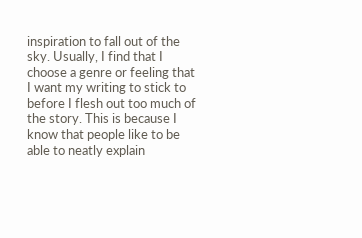inspiration to fall out of the sky. Usually, I find that I choose a genre or feeling that I want my writing to stick to before I flesh out too much of the story. This is because I know that people like to be able to neatly explain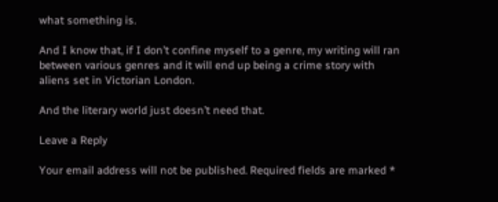what something is.

And I know that, if I don’t confine myself to a genre, my writing will ran between various genres and it will end up being a crime story with aliens set in Victorian London.

And the literary world just doesn’t need that.

Leave a Reply

Your email address will not be published. Required fields are marked *